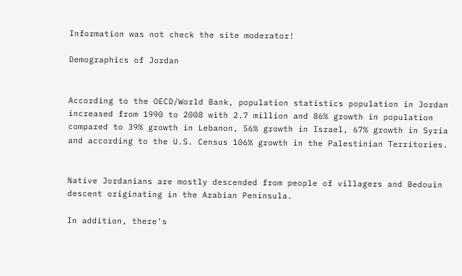Information was not check the site moderator!

Demographics of Jordan


According to the OECD/World Bank, population statistics population in Jordan increased from 1990 to 2008 with 2.7 million and 86% growth in population compared to 39% growth in Lebanon, 56% growth in Israel, 67% growth in Syria and according to the U.S. Census 106% growth in the Palestinian Territories.


Native Jordanians are mostly descended from people of villagers and Bedouin descent originating in the Arabian Peninsula.

In addition, there's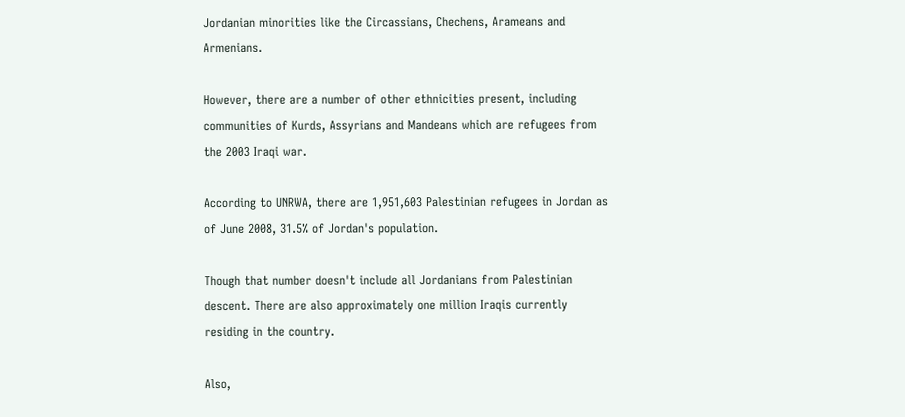Jordanian minorities like the Circassians, Chechens, Arameans and Armenians.

However, there are a number of other ethnicities present, including communities of Kurds, Assyrians and Mandeans which are refugees from the 2003 Iraqi war.

According to UNRWA, there are 1,951,603 Palestinian refugees in Jordan as of June 2008, 31.5% of Jordan's population.

Though that number doesn't include all Jordanians from Palestinian descent. There are also approximately one million Iraqis currently residing in the country.

Also,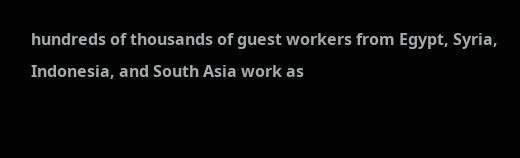hundreds of thousands of guest workers from Egypt, Syria, Indonesia, and South Asia work as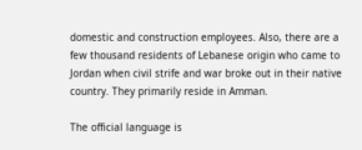domestic and construction employees. Also, there are a few thousand residents of Lebanese origin who came to Jordan when civil strife and war broke out in their native country. They primarily reside in Amman.

The official language is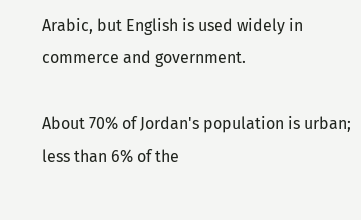Arabic, but English is used widely in commerce and government.

About 70% of Jordan's population is urban; less than 6% of the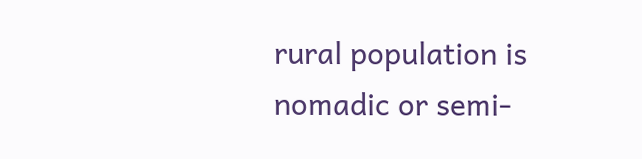rural population is nomadic or semi-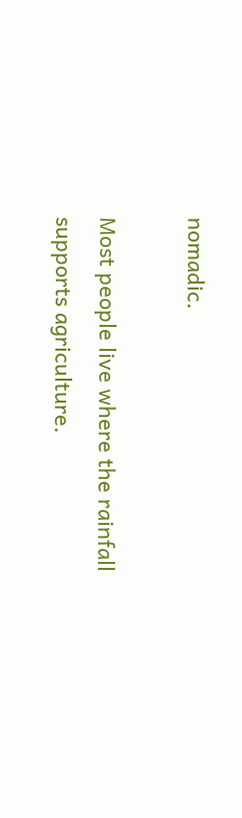nomadic.

Most people live where the rainfall supports agriculture.